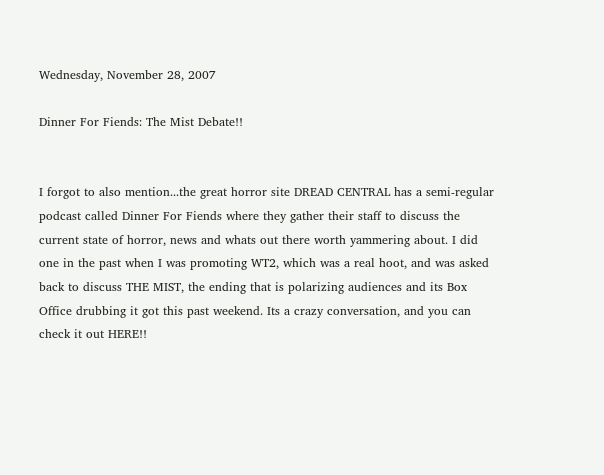Wednesday, November 28, 2007

Dinner For Fiends: The Mist Debate!!


I forgot to also mention...the great horror site DREAD CENTRAL has a semi-regular podcast called Dinner For Fiends where they gather their staff to discuss the current state of horror, news and whats out there worth yammering about. I did one in the past when I was promoting WT2, which was a real hoot, and was asked back to discuss THE MIST, the ending that is polarizing audiences and its Box Office drubbing it got this past weekend. Its a crazy conversation, and you can check it out HERE!!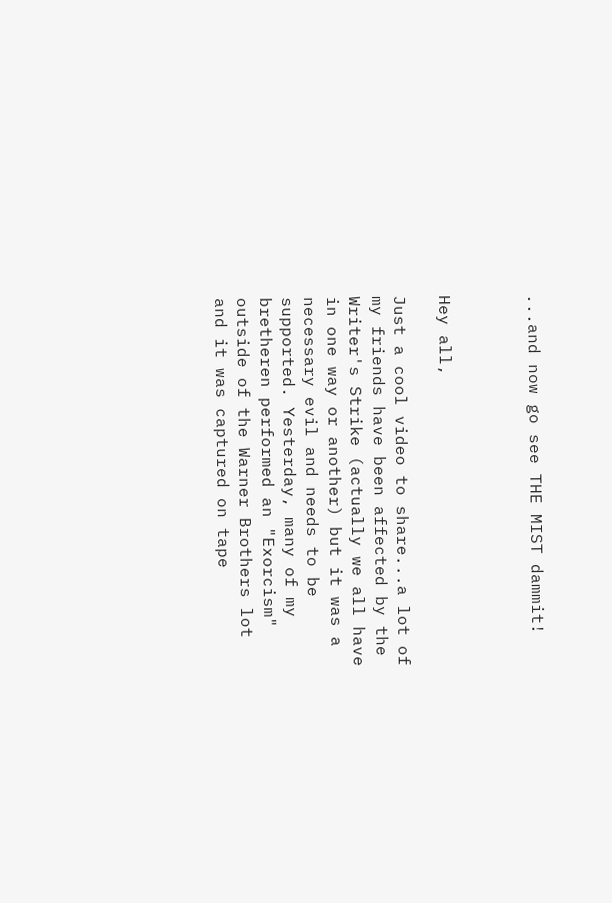...and now go see THE MIST dammit!



Hey all,

Just a cool video to share...a lot of my friends have been affected by the Writer's Strike (actually we all have in one way or another) but it was a necessary evil and needs to be supported. Yesterday, many of my bretheren performed an "Exorcism" outside of the Warner Brothers lot and it was captured on tape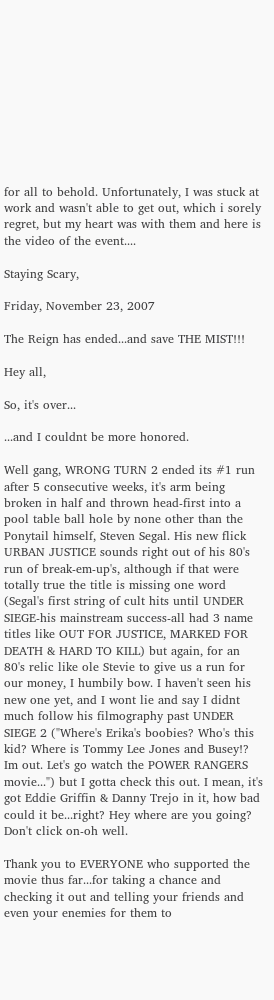for all to behold. Unfortunately, I was stuck at work and wasn't able to get out, which i sorely regret, but my heart was with them and here is the video of the event....

Staying Scary,

Friday, November 23, 2007

The Reign has ended...and save THE MIST!!!

Hey all,

So, it's over...

...and I couldnt be more honored.

Well gang, WRONG TURN 2 ended its #1 run after 5 consecutive weeks, it's arm being broken in half and thrown head-first into a pool table ball hole by none other than the Ponytail himself, Steven Segal. His new flick URBAN JUSTICE sounds right out of his 80's run of break-em-up's, although if that were totally true the title is missing one word (Segal's first string of cult hits until UNDER SIEGE-his mainstream success-all had 3 name titles like OUT FOR JUSTICE, MARKED FOR DEATH & HARD TO KILL) but again, for an 80's relic like ole Stevie to give us a run for our money, I humbily bow. I haven't seen his new one yet, and I wont lie and say I didnt much follow his filmography past UNDER SIEGE 2 ("Where's Erika's boobies? Who's this kid? Where is Tommy Lee Jones and Busey!? Im out. Let's go watch the POWER RANGERS movie...") but I gotta check this out. I mean, it's got Eddie Griffin & Danny Trejo in it, how bad could it be...right? Hey where are you going? Don't click on-oh well.

Thank you to EVERYONE who supported the movie thus far...for taking a chance and checking it out and telling your friends and even your enemies for them to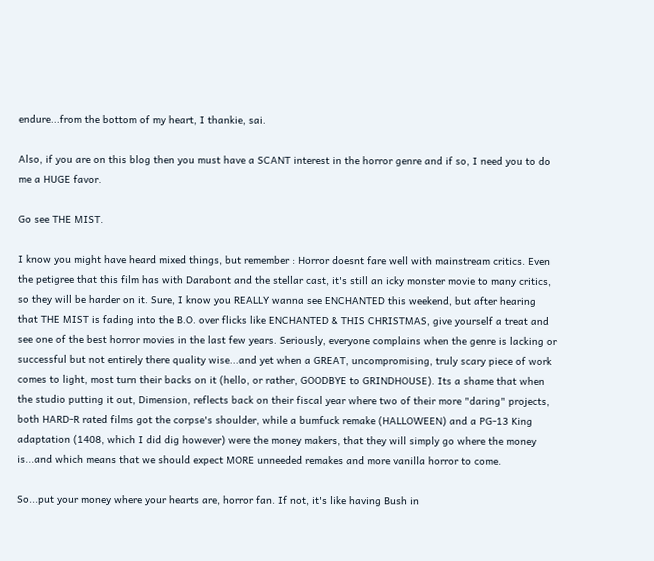endure...from the bottom of my heart, I thankie, sai.

Also, if you are on this blog then you must have a SCANT interest in the horror genre and if so, I need you to do me a HUGE favor.

Go see THE MIST.

I know you might have heard mixed things, but remember : Horror doesnt fare well with mainstream critics. Even the petigree that this film has with Darabont and the stellar cast, it's still an icky monster movie to many critics, so they will be harder on it. Sure, I know you REALLY wanna see ENCHANTED this weekend, but after hearing that THE MIST is fading into the B.O. over flicks like ENCHANTED & THIS CHRISTMAS, give yourself a treat and see one of the best horror movies in the last few years. Seriously, everyone complains when the genre is lacking or successful but not entirely there quality wise...and yet when a GREAT, uncompromising, truly scary piece of work comes to light, most turn their backs on it (hello, or rather, GOODBYE to GRINDHOUSE). Its a shame that when the studio putting it out, Dimension, reflects back on their fiscal year where two of their more "daring" projects, both HARD-R rated films got the corpse's shoulder, while a bumfuck remake (HALLOWEEN) and a PG-13 King adaptation (1408, which I did dig however) were the money makers, that they will simply go where the money is...and which means that we should expect MORE unneeded remakes and more vanilla horror to come.

So...put your money where your hearts are, horror fan. If not, it's like having Bush in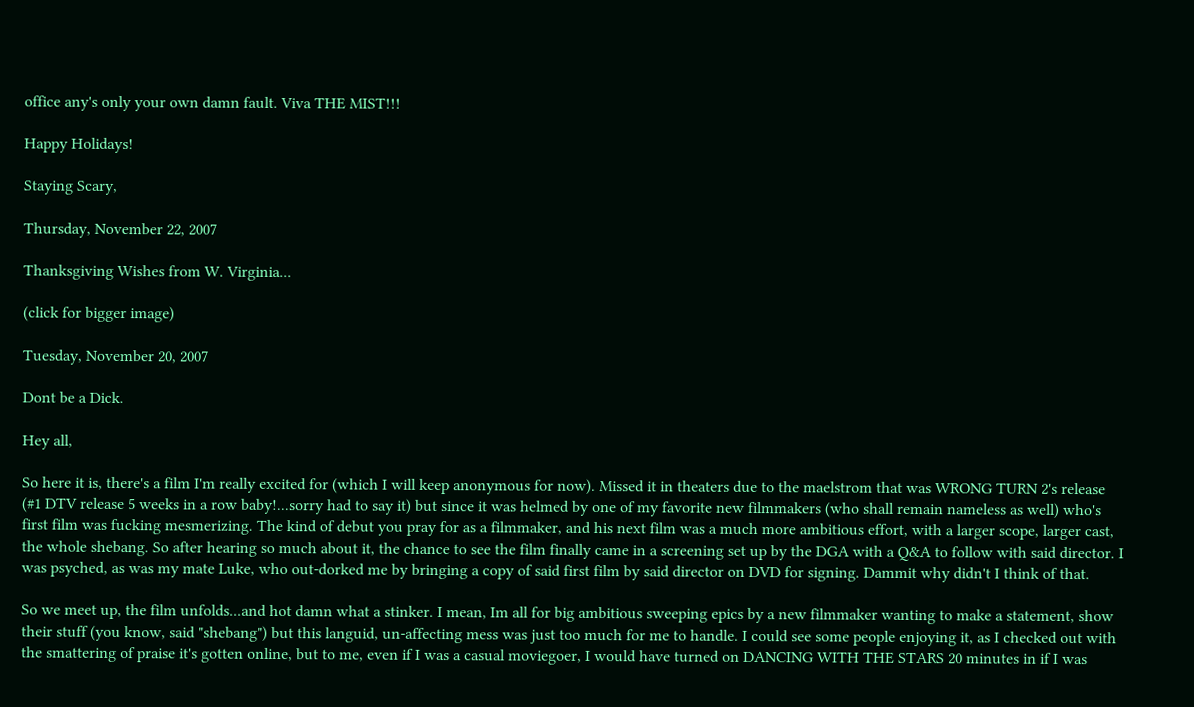office any's only your own damn fault. Viva THE MIST!!!

Happy Holidays!

Staying Scary,

Thursday, November 22, 2007

Thanksgiving Wishes from W. Virginia...

(click for bigger image)

Tuesday, November 20, 2007

Dont be a Dick.

Hey all,

So here it is, there's a film I'm really excited for (which I will keep anonymous for now). Missed it in theaters due to the maelstrom that was WRONG TURN 2's release (#1 DTV release 5 weeks in a row baby!...sorry had to say it) but since it was helmed by one of my favorite new filmmakers (who shall remain nameless as well) who's first film was fucking mesmerizing. The kind of debut you pray for as a filmmaker, and his next film was a much more ambitious effort, with a larger scope, larger cast, the whole shebang. So after hearing so much about it, the chance to see the film finally came in a screening set up by the DGA with a Q&A to follow with said director. I was psyched, as was my mate Luke, who out-dorked me by bringing a copy of said first film by said director on DVD for signing. Dammit why didn't I think of that.

So we meet up, the film unfolds...and hot damn what a stinker. I mean, Im all for big ambitious sweeping epics by a new filmmaker wanting to make a statement, show their stuff (you know, said "shebang") but this languid, un-affecting mess was just too much for me to handle. I could see some people enjoying it, as I checked out with the smattering of praise it's gotten online, but to me, even if I was a casual moviegoer, I would have turned on DANCING WITH THE STARS 20 minutes in if I was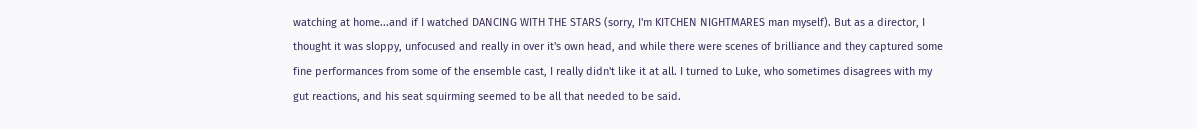watching at home...and if I watched DANCING WITH THE STARS (sorry, I'm KITCHEN NIGHTMARES man myself). But as a director, I thought it was sloppy, unfocused and really in over it's own head, and while there were scenes of brilliance and they captured some fine performances from some of the ensemble cast, I really didn't like it at all. I turned to Luke, who sometimes disagrees with my gut reactions, and his seat squirming seemed to be all that needed to be said.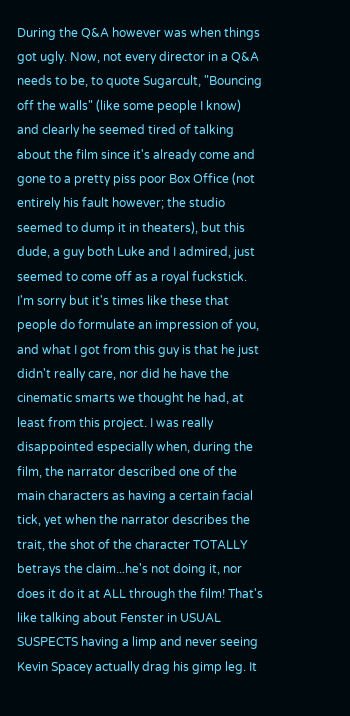During the Q&A however was when things got ugly. Now, not every director in a Q&A needs to be, to quote Sugarcult, "Bouncing off the walls" (like some people I know) and clearly he seemed tired of talking about the film since it's already come and gone to a pretty piss poor Box Office (not entirely his fault however; the studio seemed to dump it in theaters), but this dude, a guy both Luke and I admired, just seemed to come off as a royal fuckstick. I'm sorry but it's times like these that people do formulate an impression of you, and what I got from this guy is that he just didn't really care, nor did he have the cinematic smarts we thought he had, at least from this project. I was really disappointed especially when, during the film, the narrator described one of the main characters as having a certain facial tick, yet when the narrator describes the trait, the shot of the character TOTALLY betrays the claim...he's not doing it, nor does it do it at ALL through the film! That's like talking about Fenster in USUAL SUSPECTS having a limp and never seeing Kevin Spacey actually drag his gimp leg. It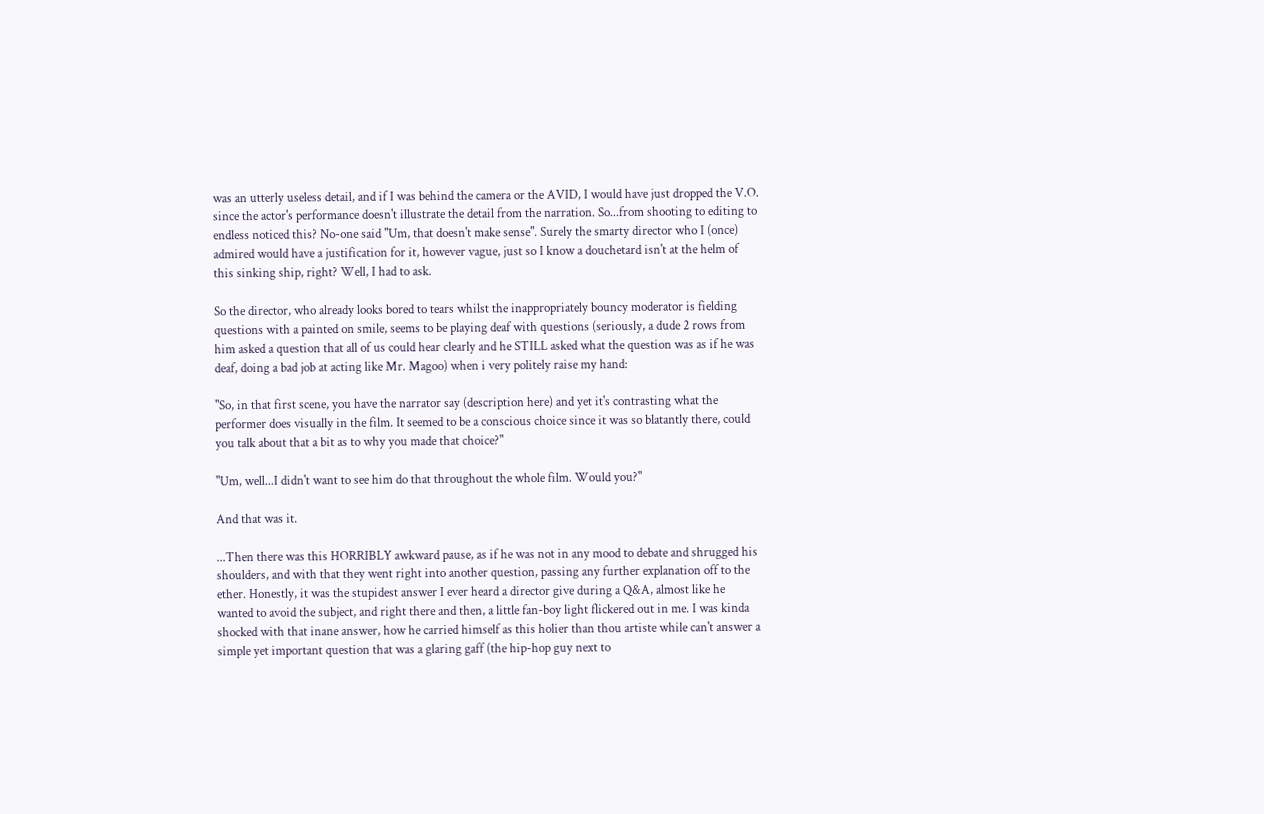was an utterly useless detail, and if I was behind the camera or the AVID, I would have just dropped the V.O. since the actor's performance doesn't illustrate the detail from the narration. So...from shooting to editing to endless noticed this? No-one said "Um, that doesn't make sense". Surely the smarty director who I (once) admired would have a justification for it, however vague, just so I know a douchetard isn't at the helm of this sinking ship, right? Well, I had to ask.

So the director, who already looks bored to tears whilst the inappropriately bouncy moderator is fielding questions with a painted on smile, seems to be playing deaf with questions (seriously, a dude 2 rows from him asked a question that all of us could hear clearly and he STILL asked what the question was as if he was deaf, doing a bad job at acting like Mr. Magoo) when i very politely raise my hand:

"So, in that first scene, you have the narrator say (description here) and yet it's contrasting what the performer does visually in the film. It seemed to be a conscious choice since it was so blatantly there, could you talk about that a bit as to why you made that choice?"

"Um, well...I didn't want to see him do that throughout the whole film. Would you?"

And that was it.

...Then there was this HORRIBLY awkward pause, as if he was not in any mood to debate and shrugged his shoulders, and with that they went right into another question, passing any further explanation off to the ether. Honestly, it was the stupidest answer I ever heard a director give during a Q&A, almost like he wanted to avoid the subject, and right there and then, a little fan-boy light flickered out in me. I was kinda shocked with that inane answer, how he carried himself as this holier than thou artiste while can't answer a simple yet important question that was a glaring gaff (the hip-hop guy next to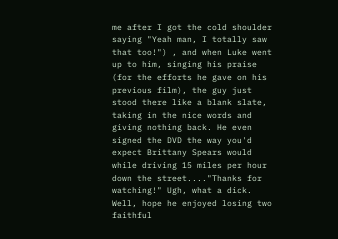me after I got the cold shoulder saying "Yeah man, I totally saw that too!") , and when Luke went up to him, singing his praise (for the efforts he gave on his previous film), the guy just stood there like a blank slate, taking in the nice words and giving nothing back. He even signed the DVD the way you'd expect Brittany Spears would while driving 15 miles per hour down the street...."Thanks for watching!" Ugh, what a dick. Well, hope he enjoyed losing two faithful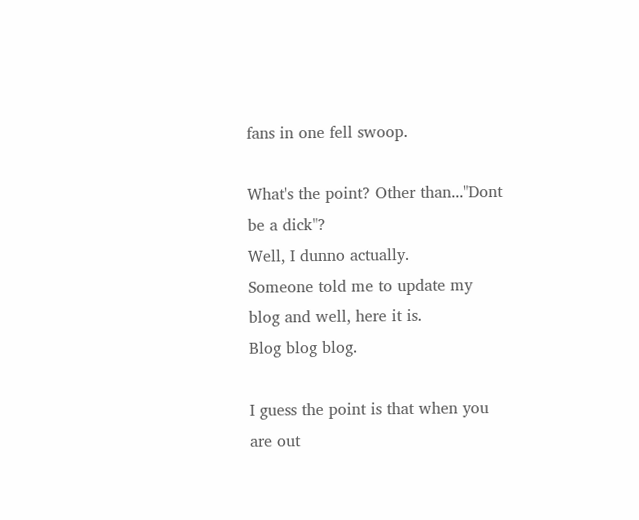fans in one fell swoop.

What's the point? Other than..."Dont be a dick"?
Well, I dunno actually.
Someone told me to update my blog and well, here it is.
Blog blog blog.

I guess the point is that when you are out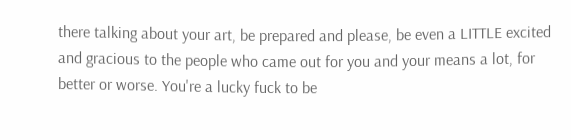there talking about your art, be prepared and please, be even a LITTLE excited and gracious to the people who came out for you and your means a lot, for better or worse. You're a lucky fuck to be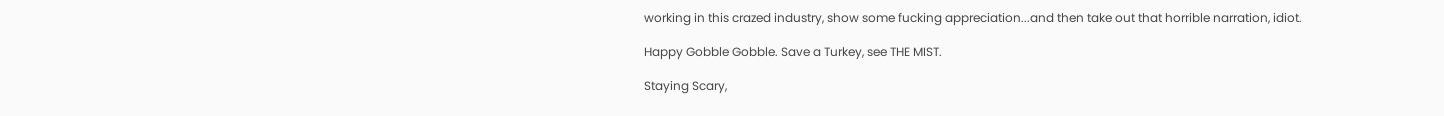working in this crazed industry, show some fucking appreciation...and then take out that horrible narration, idiot.

Happy Gobble Gobble. Save a Turkey, see THE MIST.

Staying Scary,